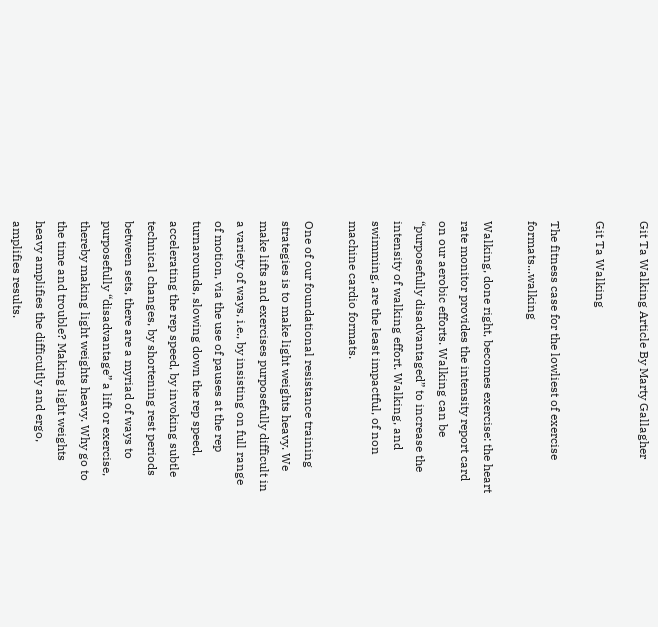Git Ta Walking Article By Marty Gallagher

Git Ta Walking

The fitness case for the lowliest of exercise formats...walking

Walking, done right, becomes exercise: the heart rate monitor provides the intensity report card on our aerobic efforts. Walking can be “purposefully disadvantaged” to increase the intensity of walking effort. Walking, and swimming, are the least impactful, of non machine cardio formats.

One of our foundational resistance training strategies is to make light weights heavy. We make lifts and exercises purposefully difficult in a variety of ways, i.e., by insisting on full range of motion, via the use of pauses at the rep turnarounds, slowing down the rep speed, accelerating the rep speed, by invoking subtle technical changes, by shortening rest periods between sets, there are a myriad of ways to purposefully “disadvantage” a lift or exercise, thereby making light weights heavy. Why go to the time and trouble? Making light weights heavy amplifies the difficultly and ergo, amplifies results.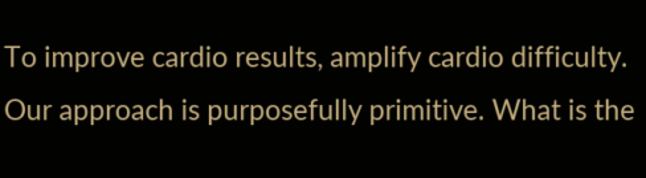To improve cardio results, amplify cardio difficulty. Our approach is purposefully primitive. What is the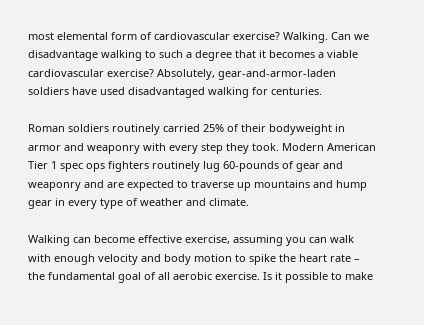most elemental form of cardiovascular exercise? Walking. Can we disadvantage walking to such a degree that it becomes a viable cardiovascular exercise? Absolutely, gear-and-armor-laden soldiers have used disadvantaged walking for centuries.

Roman soldiers routinely carried 25% of their bodyweight in armor and weaponry with every step they took. Modern American Tier 1 spec ops fighters routinely lug 60-pounds of gear and weaponry and are expected to traverse up mountains and hump gear in every type of weather and climate.

Walking can become effective exercise, assuming you can walk with enough velocity and body motion to spike the heart rate – the fundamental goal of all aerobic exercise. Is it possible to make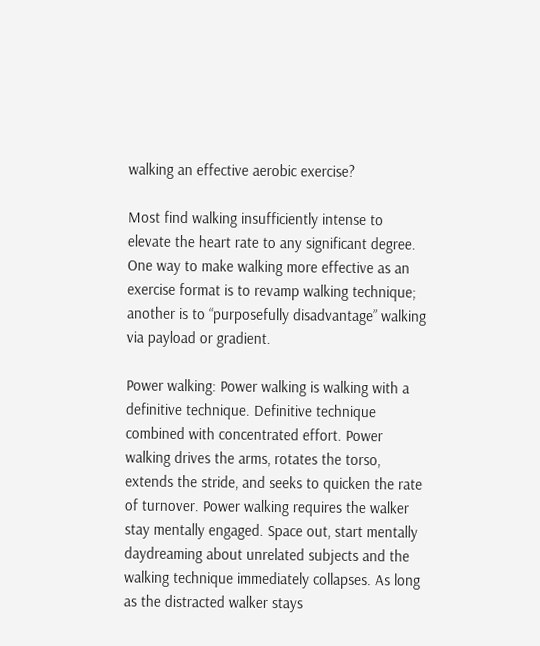walking an effective aerobic exercise?

Most find walking insufficiently intense to elevate the heart rate to any significant degree. One way to make walking more effective as an exercise format is to revamp walking technique; another is to “purposefully disadvantage” walking via payload or gradient.

Power walking: Power walking is walking with a definitive technique. Definitive technique combined with concentrated effort. Power walking drives the arms, rotates the torso, extends the stride, and seeks to quicken the rate of turnover. Power walking requires the walker stay mentally engaged. Space out, start mentally daydreaming about unrelated subjects and the walking technique immediately collapses. As long as the distracted walker stays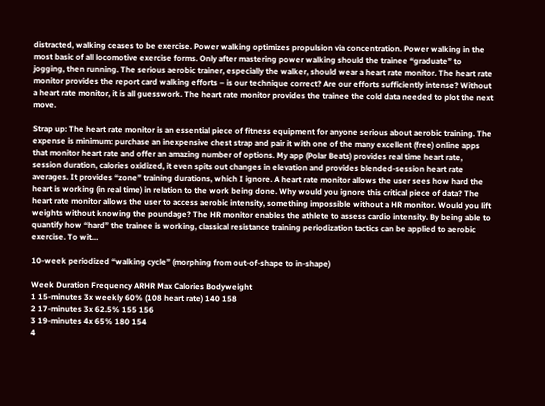distracted, walking ceases to be exercise. Power walking optimizes propulsion via concentration. Power walking in the most basic of all locomotive exercise forms. Only after mastering power walking should the trainee “graduate” to jogging, then running. The serious aerobic trainer, especially the walker, should wear a heart rate monitor. The heart rate monitor provides the report card walking efforts – is our technique correct? Are our efforts sufficiently intense? Without a heart rate monitor, it is all guesswork. The heart rate monitor provides the trainee the cold data needed to plot the next move.

Strap up: The heart rate monitor is an essential piece of fitness equipment for anyone serious about aerobic training. The expense is minimum: purchase an inexpensive chest strap and pair it with one of the many excellent (free) online apps that monitor heart rate and offer an amazing number of options. My app (Polar Beats) provides real time heart rate, session duration, calories oxidized, it even spits out changes in elevation and provides blended-session heart rate averages. It provides “zone” training durations, which I ignore. A heart rate monitor allows the user sees how hard the heart is working (in real time) in relation to the work being done. Why would you ignore this critical piece of data? The heart rate monitor allows the user to access aerobic intensity, something impossible without a HR monitor. Would you lift weights without knowing the poundage? The HR monitor enables the athlete to assess cardio intensity. By being able to quantify how “hard” the trainee is working, classical resistance training periodization tactics can be applied to aerobic exercise. To wit…

10-week periodized “walking cycle” (morphing from out-of-shape to in-shape)

Week Duration Frequency ARHR Max Calories Bodyweight
1 15-minutes 3x weekly 60% (108 heart rate) 140 158
2 17-minutes 3x 62.5% 155 156
3 19-minutes 4x 65% 180 154
4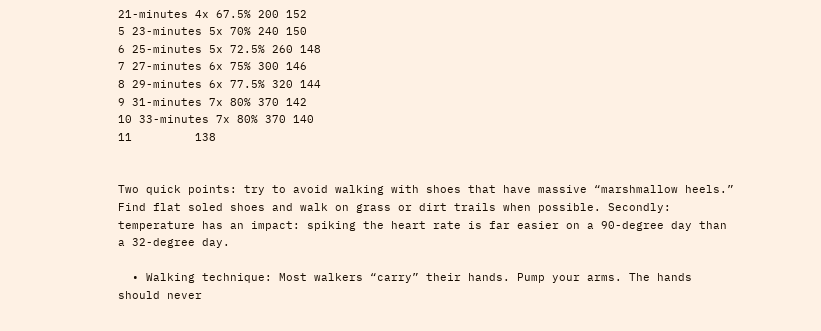21-minutes 4x 67.5% 200 152
5 23-minutes 5x 70% 240 150
6 25-minutes 5x 72.5% 260 148
7 27-minutes 6x 75% 300 146
8 29-minutes 6x 77.5% 320 144
9 31-minutes 7x 80% 370 142
10 33-minutes 7x 80% 370 140
11         138


Two quick points: try to avoid walking with shoes that have massive “marshmallow heels.” Find flat soled shoes and walk on grass or dirt trails when possible. Secondly: temperature has an impact: spiking the heart rate is far easier on a 90-degree day than a 32-degree day.

  • Walking technique: Most walkers “carry” their hands. Pump your arms. The hands should never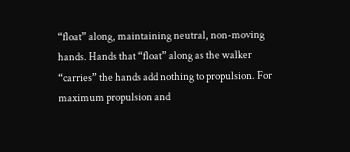“float” along, maintaining neutral, non-moving hands. Hands that “float” along as the walker “carries” the hands add nothing to propulsion. For maximum propulsion and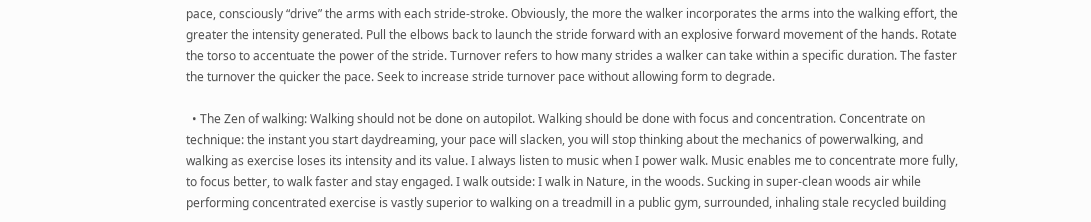pace, consciously “drive” the arms with each stride-stroke. Obviously, the more the walker incorporates the arms into the walking effort, the greater the intensity generated. Pull the elbows back to launch the stride forward with an explosive forward movement of the hands. Rotate the torso to accentuate the power of the stride. Turnover refers to how many strides a walker can take within a specific duration. The faster the turnover the quicker the pace. Seek to increase stride turnover pace without allowing form to degrade.

  • The Zen of walking: Walking should not be done on autopilot. Walking should be done with focus and concentration. Concentrate on technique: the instant you start daydreaming, your pace will slacken, you will stop thinking about the mechanics of powerwalking, and walking as exercise loses its intensity and its value. I always listen to music when I power walk. Music enables me to concentrate more fully, to focus better, to walk faster and stay engaged. I walk outside: I walk in Nature, in the woods. Sucking in super-clean woods air while performing concentrated exercise is vastly superior to walking on a treadmill in a public gym, surrounded, inhaling stale recycled building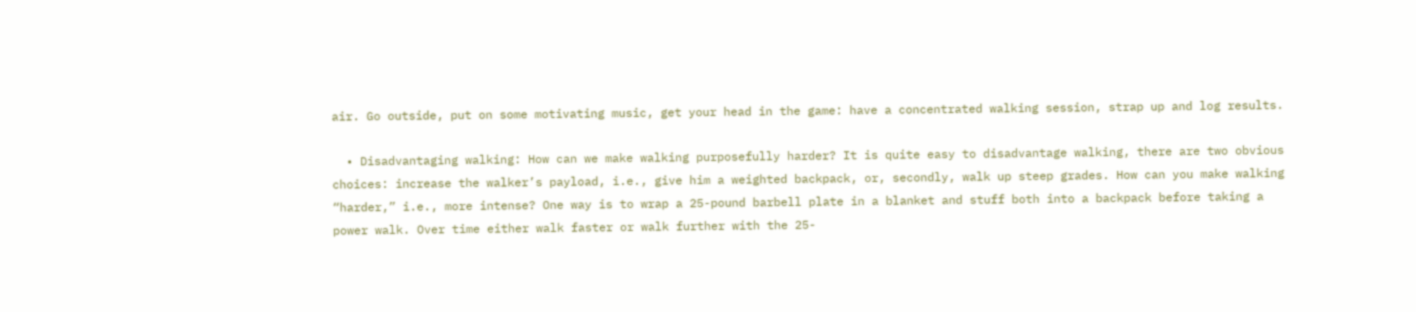air. Go outside, put on some motivating music, get your head in the game: have a concentrated walking session, strap up and log results.

  • Disadvantaging walking: How can we make walking purposefully harder? It is quite easy to disadvantage walking, there are two obvious choices: increase the walker’s payload, i.e., give him a weighted backpack, or, secondly, walk up steep grades. How can you make walking “harder,” i.e., more intense? One way is to wrap a 25-pound barbell plate in a blanket and stuff both into a backpack before taking a power walk. Over time either walk faster or walk further with the 25-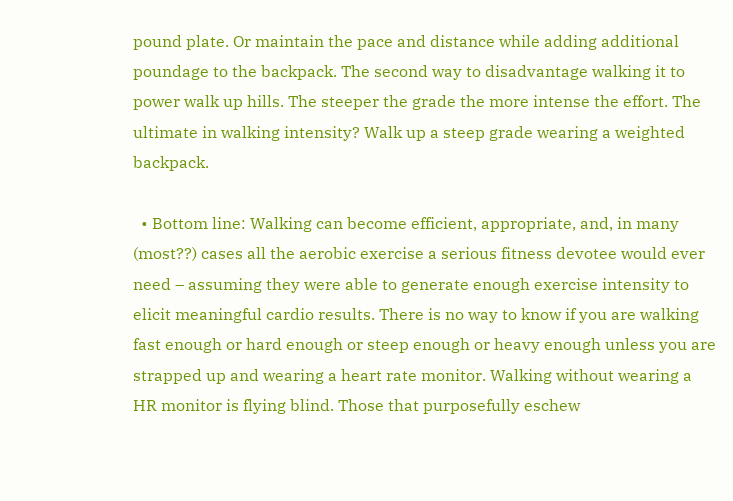pound plate. Or maintain the pace and distance while adding additional poundage to the backpack. The second way to disadvantage walking it to power walk up hills. The steeper the grade the more intense the effort. The ultimate in walking intensity? Walk up a steep grade wearing a weighted backpack.

  • Bottom line: Walking can become efficient, appropriate, and, in many (most??) cases all the aerobic exercise a serious fitness devotee would ever need – assuming they were able to generate enough exercise intensity to elicit meaningful cardio results. There is no way to know if you are walking fast enough or hard enough or steep enough or heavy enough unless you are strapped up and wearing a heart rate monitor. Walking without wearing a HR monitor is flying blind. Those that purposefully eschew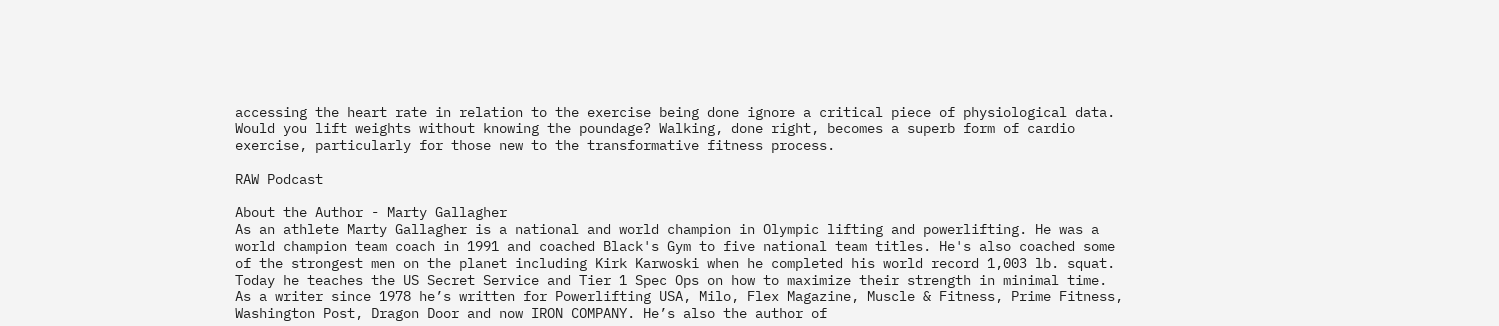accessing the heart rate in relation to the exercise being done ignore a critical piece of physiological data. Would you lift weights without knowing the poundage? Walking, done right, becomes a superb form of cardio exercise, particularly for those new to the transformative fitness process.

RAW Podcast

About the Author - Marty Gallagher
As an athlete Marty Gallagher is a national and world champion in Olympic lifting and powerlifting. He was a world champion team coach in 1991 and coached Black's Gym to five national team titles. He's also coached some of the strongest men on the planet including Kirk Karwoski when he completed his world record 1,003 lb. squat. Today he teaches the US Secret Service and Tier 1 Spec Ops on how to maximize their strength in minimal time. As a writer since 1978 he’s written for Powerlifting USA, Milo, Flex Magazine, Muscle & Fitness, Prime Fitness, Washington Post, Dragon Door and now IRON COMPANY. He’s also the author of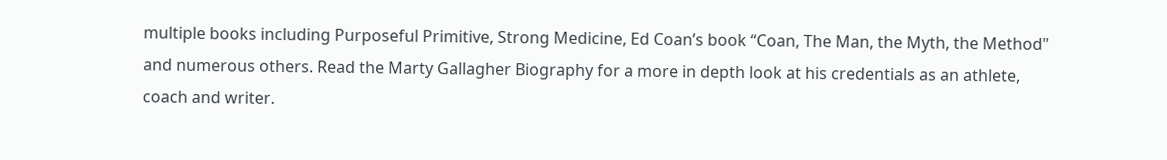multiple books including Purposeful Primitive, Strong Medicine, Ed Coan’s book “Coan, The Man, the Myth, the Method" and numerous others. Read the Marty Gallagher Biography for a more in depth look at his credentials as an athlete, coach and writer.